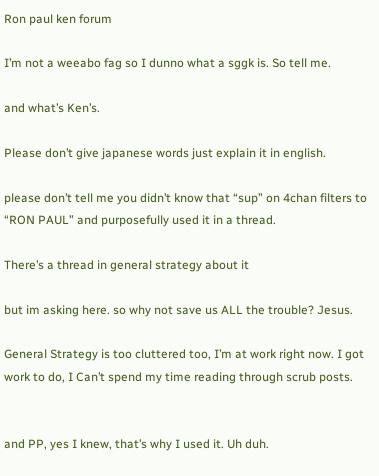Ron paul ken forum

I’m not a weeabo fag so I dunno what a sggk is. So tell me.

and what’s Ken’s.

Please don’t give japanese words just explain it in english.

please don’t tell me you didn’t know that “sup” on 4chan filters to “RON PAUL” and purposefully used it in a thread.

There’s a thread in general strategy about it

but im asking here. so why not save us ALL the trouble? Jesus.

General Strategy is too cluttered too, I’m at work right now. I got work to do, I Can’t spend my time reading through scrub posts.


and PP, yes I knew, that’s why I used it. Uh duh.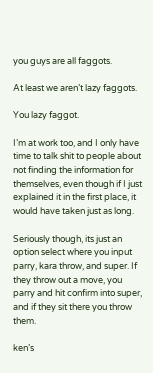you guys are all faggots.

At least we aren’t lazy faggots.

You lazy faggot.

I’m at work too, and I only have time to talk shit to people about not finding the information for themselves, even though if I just explained it in the first place, it would have taken just as long.

Seriously though, its just an option select where you input parry, kara throw, and super. If they throw out a move, you parry and hit confirm into super, and if they sit there you throw them.

ken’s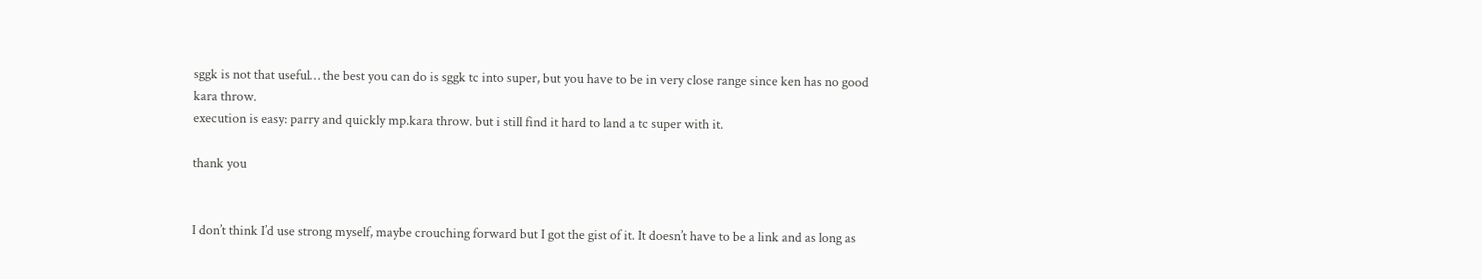sggk is not that useful… the best you can do is sggk tc into super, but you have to be in very close range since ken has no good kara throw.
execution is easy: parry and quickly mp.kara throw. but i still find it hard to land a tc super with it.

thank you


I don’t think I’d use strong myself, maybe crouching forward but I got the gist of it. It doesn’t have to be a link and as long as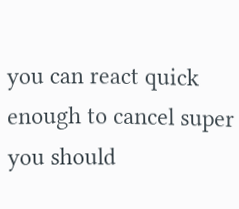you can react quick enough to cancel super you should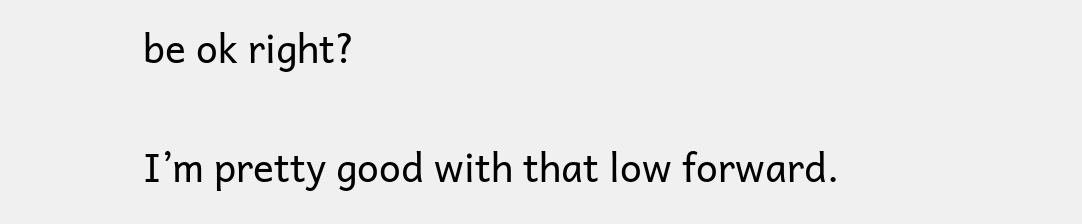be ok right?

I’m pretty good with that low forward.